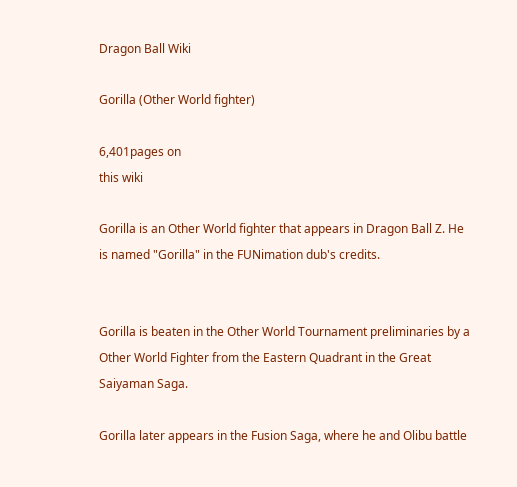Dragon Ball Wiki

Gorilla (Other World fighter)

6,401pages on
this wiki

Gorilla is an Other World fighter that appears in Dragon Ball Z. He is named "Gorilla" in the FUNimation dub's credits.


Gorilla is beaten in the Other World Tournament preliminaries by a Other World Fighter from the Eastern Quadrant in the Great Saiyaman Saga.

Gorilla later appears in the Fusion Saga, where he and Olibu battle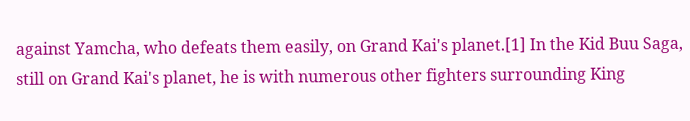against Yamcha, who defeats them easily, on Grand Kai's planet.[1] In the Kid Buu Saga, still on Grand Kai's planet, he is with numerous other fighters surrounding King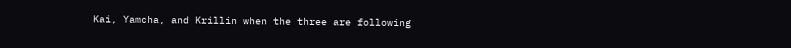Kai, Yamcha, and Krillin when the three are following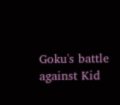Goku's battle against Kid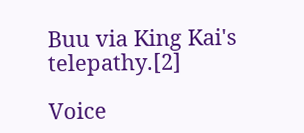Buu via King Kai's telepathy.[2]

Voice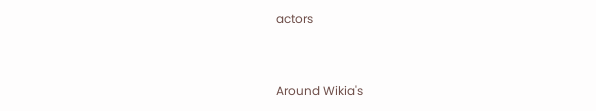actors


Around Wikia's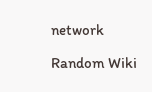network

Random Wiki